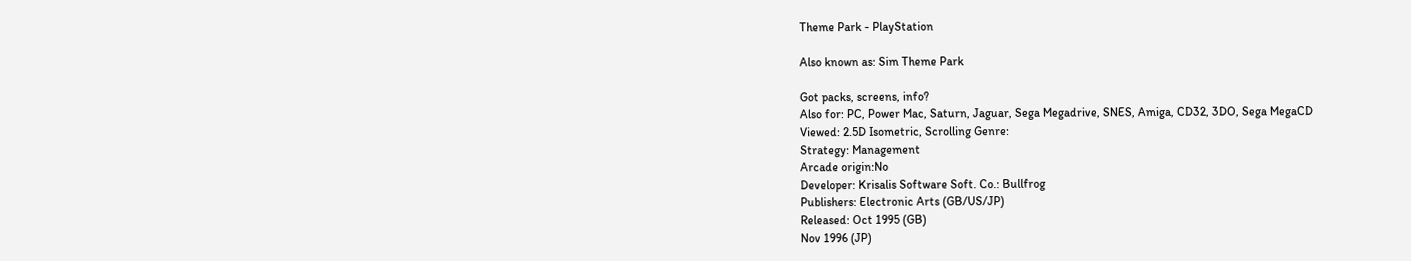Theme Park - PlayStation

Also known as: Sim Theme Park

Got packs, screens, info?
Also for: PC, Power Mac, Saturn, Jaguar, Sega Megadrive, SNES, Amiga, CD32, 3DO, Sega MegaCD
Viewed: 2.5D Isometric, Scrolling Genre:
Strategy: Management
Arcade origin:No
Developer: Krisalis Software Soft. Co.: Bullfrog
Publishers: Electronic Arts (GB/US/JP)
Released: Oct 1995 (GB)
Nov 1996 (JP)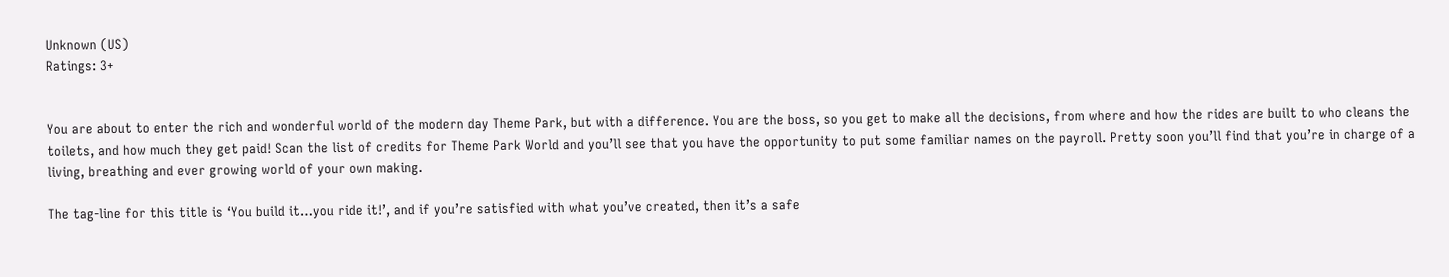Unknown (US)
Ratings: 3+


You are about to enter the rich and wonderful world of the modern day Theme Park, but with a difference. You are the boss, so you get to make all the decisions, from where and how the rides are built to who cleans the toilets, and how much they get paid! Scan the list of credits for Theme Park World and you’ll see that you have the opportunity to put some familiar names on the payroll. Pretty soon you’ll find that you’re in charge of a living, breathing and ever growing world of your own making.

The tag-line for this title is ‘You build it…you ride it!’, and if you’re satisfied with what you’ve created, then it’s a safe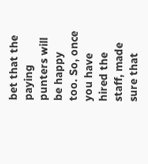bet that the paying punters will be happy too. So, once you have hired the staff, made sure that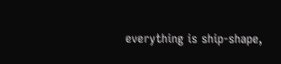everything is ship-shape,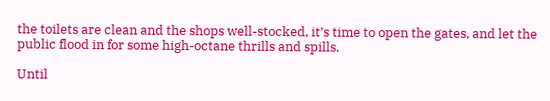the toilets are clean and the shops well-stocked, it’s time to open the gates, and let the public flood in for some high-octane thrills and spills.

Until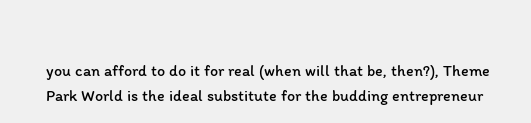you can afford to do it for real (when will that be, then?), Theme Park World is the ideal substitute for the budding entrepreneur